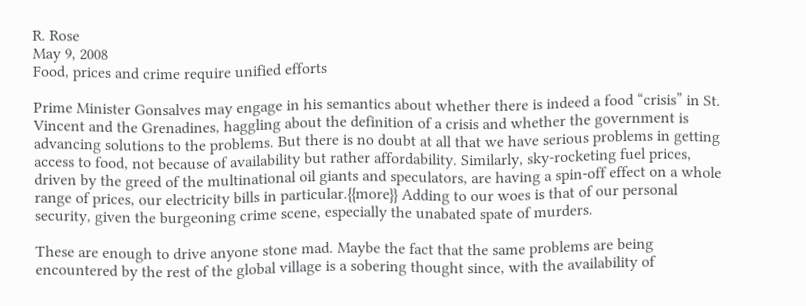R. Rose
May 9, 2008
Food, prices and crime require unified efforts

Prime Minister Gonsalves may engage in his semantics about whether there is indeed a food “crisis” in St. Vincent and the Grenadines, haggling about the definition of a crisis and whether the government is advancing solutions to the problems. But there is no doubt at all that we have serious problems in getting access to food, not because of availability but rather affordability. Similarly, sky-rocketing fuel prices, driven by the greed of the multinational oil giants and speculators, are having a spin-off effect on a whole range of prices, our electricity bills in particular.{{more}} Adding to our woes is that of our personal security, given the burgeoning crime scene, especially the unabated spate of murders.

These are enough to drive anyone stone mad. Maybe the fact that the same problems are being encountered by the rest of the global village is a sobering thought since, with the availability of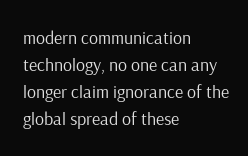modern communication technology, no one can any longer claim ignorance of the global spread of these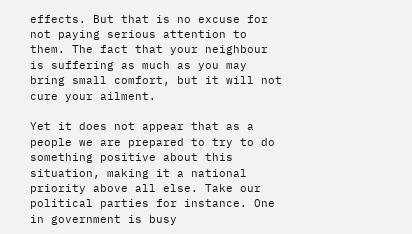effects. But that is no excuse for not paying serious attention to them. The fact that your neighbour is suffering as much as you may bring small comfort, but it will not cure your ailment.

Yet it does not appear that as a people we are prepared to try to do something positive about this situation, making it a national priority above all else. Take our political parties for instance. One in government is busy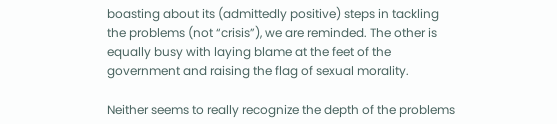boasting about its (admittedly positive) steps in tackling the problems (not “crisis”), we are reminded. The other is equally busy with laying blame at the feet of the government and raising the flag of sexual morality.

Neither seems to really recognize the depth of the problems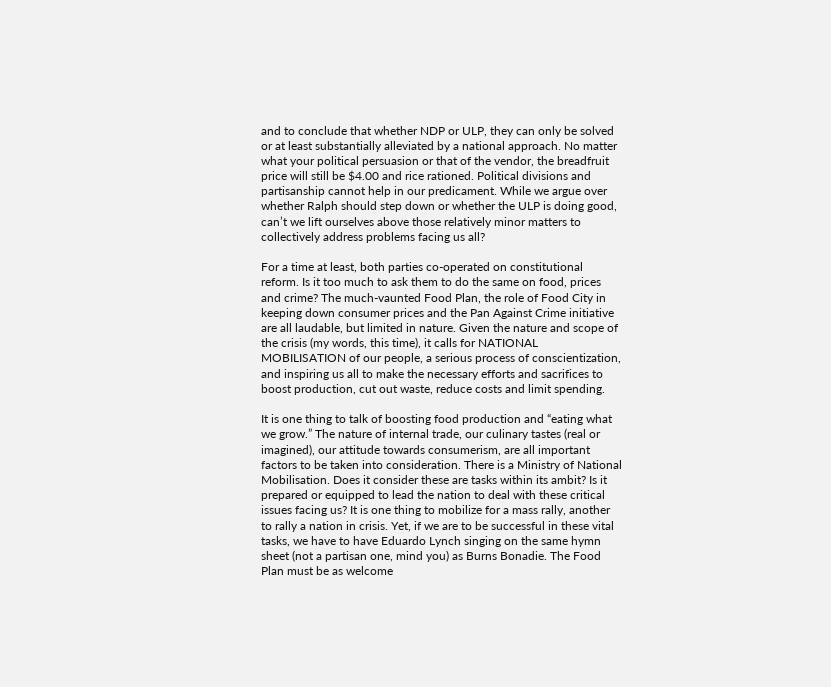and to conclude that whether NDP or ULP, they can only be solved or at least substantially alleviated by a national approach. No matter what your political persuasion or that of the vendor, the breadfruit price will still be $4.00 and rice rationed. Political divisions and partisanship cannot help in our predicament. While we argue over whether Ralph should step down or whether the ULP is doing good, can’t we lift ourselves above those relatively minor matters to collectively address problems facing us all?

For a time at least, both parties co-operated on constitutional reform. Is it too much to ask them to do the same on food, prices and crime? The much-vaunted Food Plan, the role of Food City in keeping down consumer prices and the Pan Against Crime initiative are all laudable, but limited in nature. Given the nature and scope of the crisis (my words, this time), it calls for NATIONAL MOBILISATION of our people, a serious process of conscientization, and inspiring us all to make the necessary efforts and sacrifices to boost production, cut out waste, reduce costs and limit spending.

It is one thing to talk of boosting food production and “eating what we grow.” The nature of internal trade, our culinary tastes (real or imagined), our attitude towards consumerism, are all important factors to be taken into consideration. There is a Ministry of National Mobilisation. Does it consider these are tasks within its ambit? Is it prepared or equipped to lead the nation to deal with these critical issues facing us? It is one thing to mobilize for a mass rally, another to rally a nation in crisis. Yet, if we are to be successful in these vital tasks, we have to have Eduardo Lynch singing on the same hymn sheet (not a partisan one, mind you) as Burns Bonadie. The Food Plan must be as welcome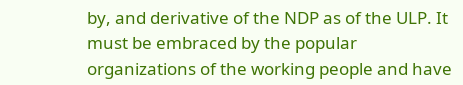by, and derivative of the NDP as of the ULP. It must be embraced by the popular organizations of the working people and have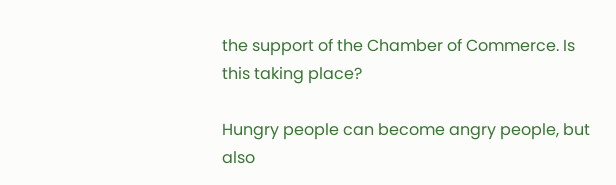the support of the Chamber of Commerce. Is this taking place?

Hungry people can become angry people, but also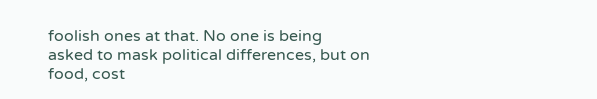foolish ones at that. No one is being asked to mask political differences, but on food, cost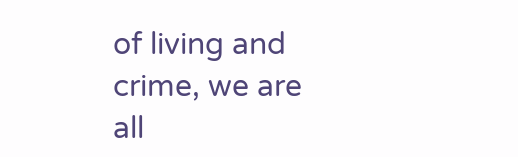of living and crime, we are all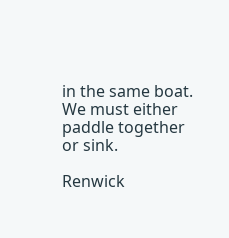in the same boat. We must either paddle together or sink.

Renwick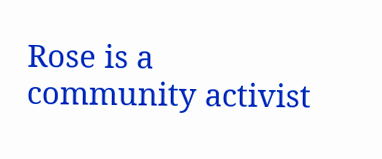Rose is a community activist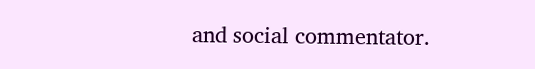and social commentator.